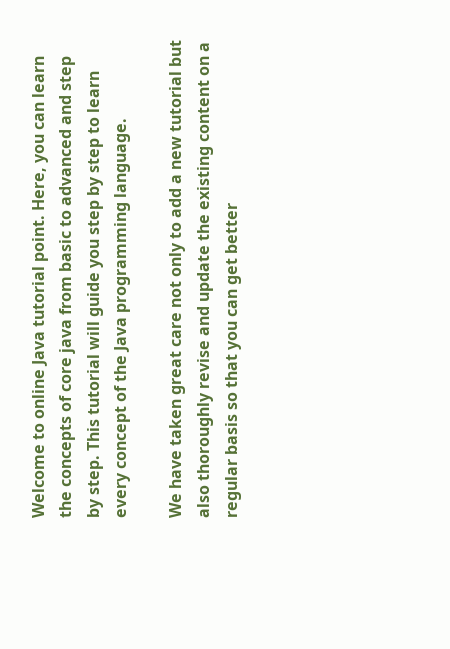Welcome to online Java tutorial point. Here, you can learn the concepts of core java from basic to advanced and step by step. This tutorial will guide you step by step to learn every concept of the Java programming language.

We have taken great care not only to add a new tutorial but also thoroughly revise and update the existing content on a regular basis so that you can get better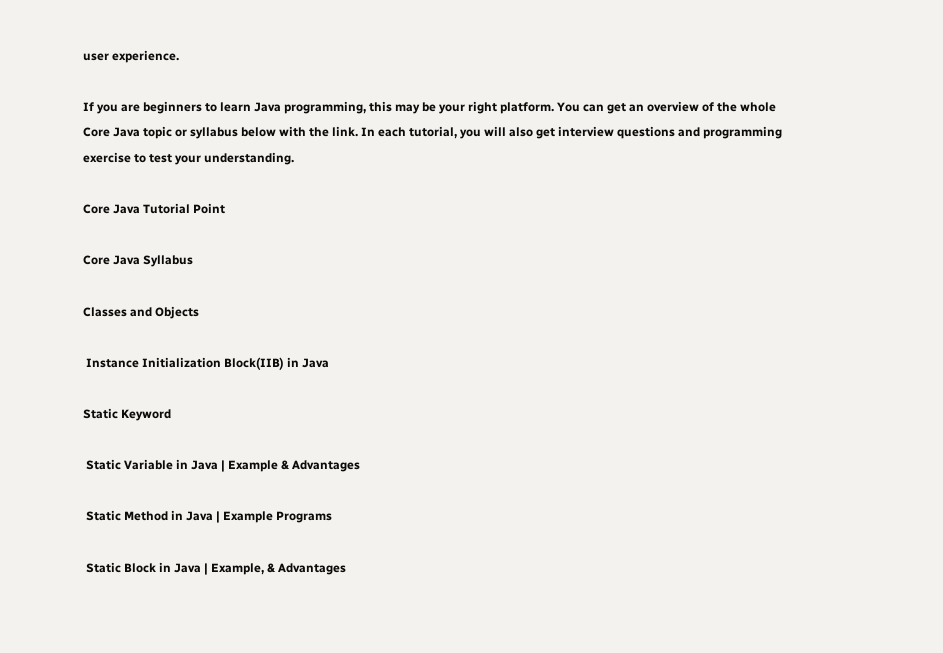user experience.

If you are beginners to learn Java programming, this may be your right platform. You can get an overview of the whole Core Java topic or syllabus below with the link. In each tutorial, you will also get interview questions and programming exercise to test your understanding.

Core Java Tutorial Point

Core Java Syllabus

Classes and Objects

 Instance Initialization Block(IIB) in Java

Static Keyword

 Static Variable in Java | Example & Advantages

 Static Method in Java | Example Programs

 Static Block in Java | Example, & Advantages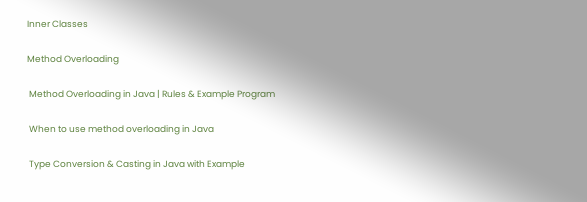Inner Classes

Method Overloading

 Method Overloading in Java | Rules & Example Program

 When to use method overloading in Java

 Type Conversion & Casting in Java with Example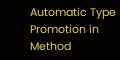Automatic Type Promotion in Method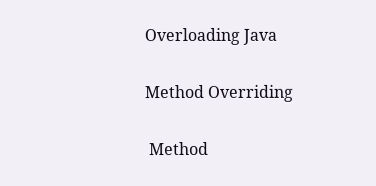Overloading Java

Method Overriding

 Method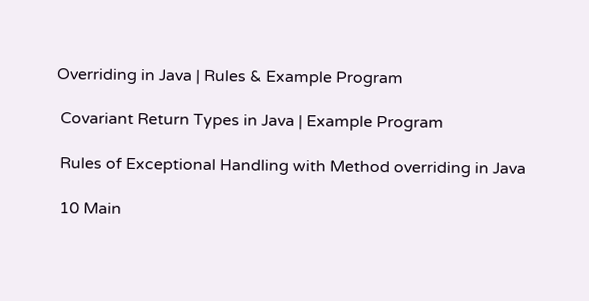Overriding in Java | Rules & Example Program

 Covariant Return Types in Java | Example Program

 Rules of Exceptional Handling with Method overriding in Java

 10 Main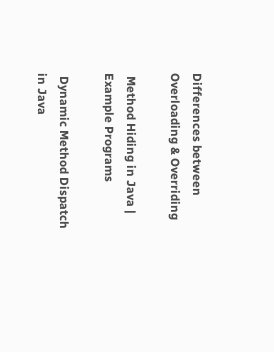Differences between Overloading & Overriding

 Method Hiding in Java | Example Programs

 Dynamic Method Dispatch in Java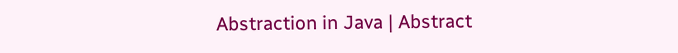Abstraction in Java | Abstract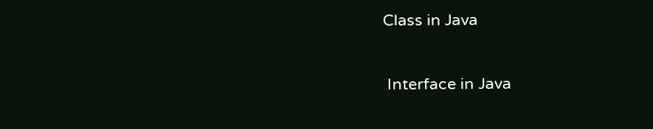Class in Java

 Interface in Java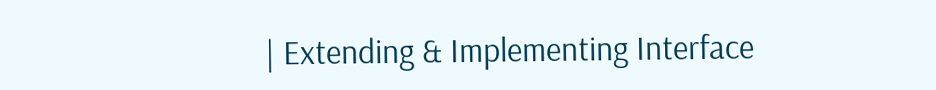| Extending & Implementing Interface